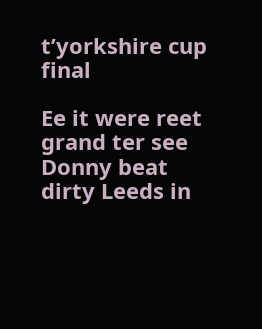t’yorkshire cup final

Ee it were reet grand ter see Donny beat dirty Leeds in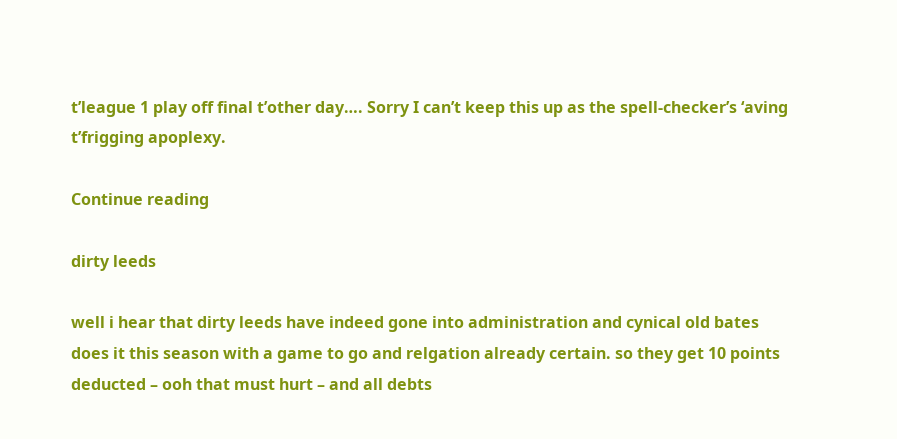t’league 1 play off final t’other day…. Sorry I can’t keep this up as the spell-checker’s ‘aving t’frigging apoplexy.

Continue reading

dirty leeds

well i hear that dirty leeds have indeed gone into administration and cynical old bates does it this season with a game to go and relgation already certain. so they get 10 points deducted – ooh that must hurt – and all debts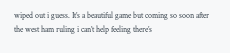wiped out i guess. It’s a beautiful game but coming so soon after the west ham ruling i can’t help feeling there’s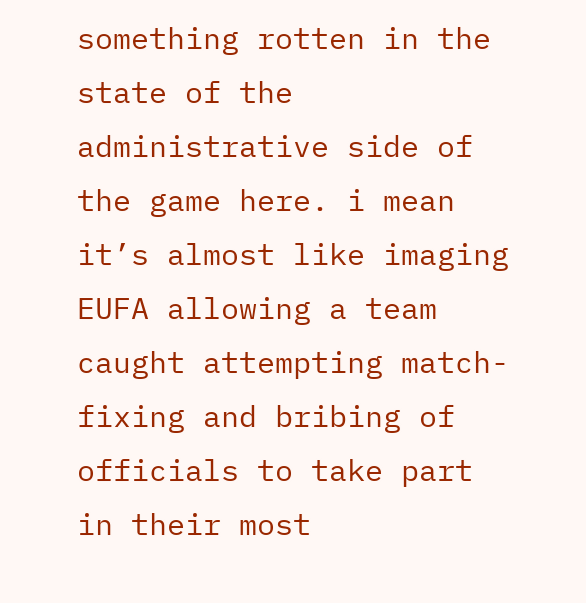something rotten in the state of the administrative side of the game here. i mean it’s almost like imaging EUFA allowing a team caught attempting match-fixing and bribing of officials to take part in their most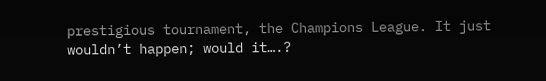prestigious tournament, the Champions League. It just wouldn’t happen; would it….?